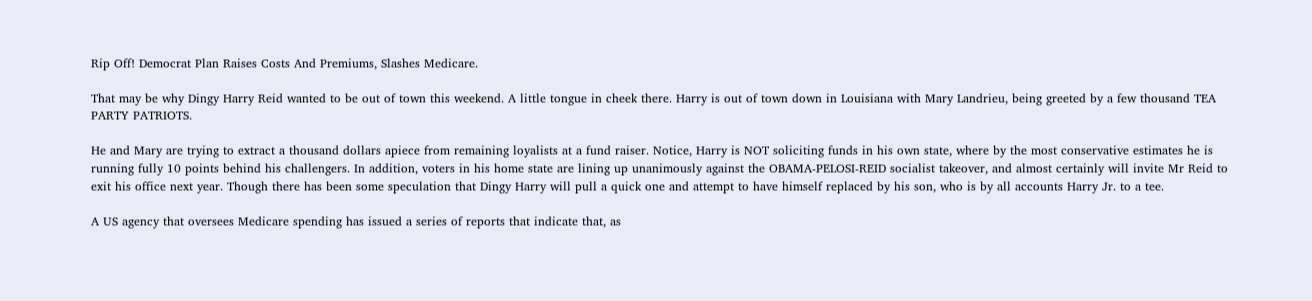Rip Off! Democrat Plan Raises Costs And Premiums, Slashes Medicare.

That may be why Dingy Harry Reid wanted to be out of town this weekend. A little tongue in cheek there. Harry is out of town down in Louisiana with Mary Landrieu, being greeted by a few thousand TEA PARTY PATRIOTS.

He and Mary are trying to extract a thousand dollars apiece from remaining loyalists at a fund raiser. Notice, Harry is NOT soliciting funds in his own state, where by the most conservative estimates he is running fully 10 points behind his challengers. In addition, voters in his home state are lining up unanimously against the OBAMA-PELOSI-REID socialist takeover, and almost certainly will invite Mr Reid to exit his office next year. Though there has been some speculation that Dingy Harry will pull a quick one and attempt to have himself replaced by his son, who is by all accounts Harry Jr. to a tee.

A US agency that oversees Medicare spending has issued a series of reports that indicate that, as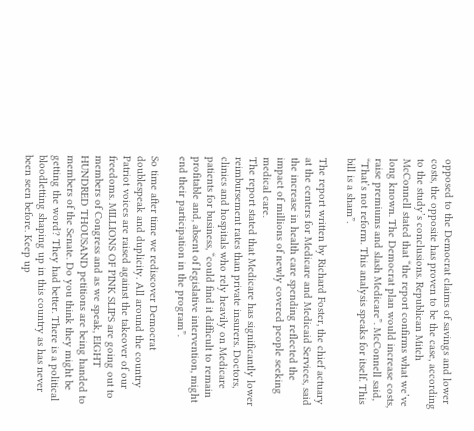opposed to the Democrat claims of savings and lower costs, the opposite has proven to be the case, according to the study’s conclusions. Republican Mitch McConnell stated that “the report confirms what we’ve long known. The Democrat plan would increase costs, raise premiums and slash Medicare”. McConnell said, “That’s not reform. This analysis speaks for itself. This bill is a sham”.

The report written by Richard Foster, the chief actuary at the centers for Medicare and Medicaid Services, said the increase in health care spending reflected the impact of millions of newly covered people seeking medical care.
The report stated that Medicare has significantly lower reimbursement rates than private insurers. Doctors, clinics and hospitals who rely heavily on Medicare patients for business, “could find it difficult to remain profitable and, absent of legislative intervention, might end their participation in the program”.

So time after time we rediscover Democrat doublespeak and duplicity. All around the country Patriot voices are raised against the takeover of our freedoms. MILLIONS OF PINK SLIPS are going out to members of Congress and as we speak, EIGHT HUNDRED THOUSAND petitions are being handed to members of the Senate. Do you think they might be getting the word? They had better. There is a political bloodletting shaping up in this country as has never been seen before. Keep up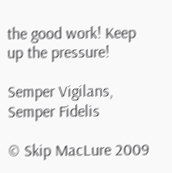the good work! Keep up the pressure!

Semper Vigilans, Semper Fidelis

© Skip MacLure 2009